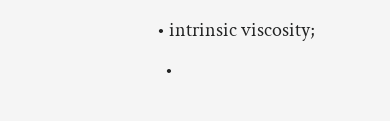• intrinsic viscosity;
  •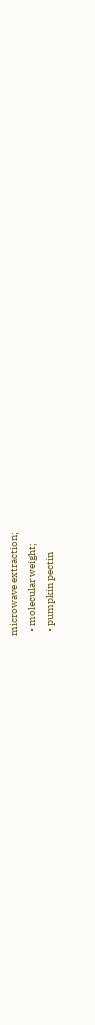microwave extraction;
  • molecular weight;
  • pumpkin pectin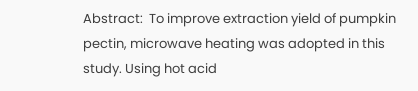Abstract:  To improve extraction yield of pumpkin pectin, microwave heating was adopted in this study. Using hot acid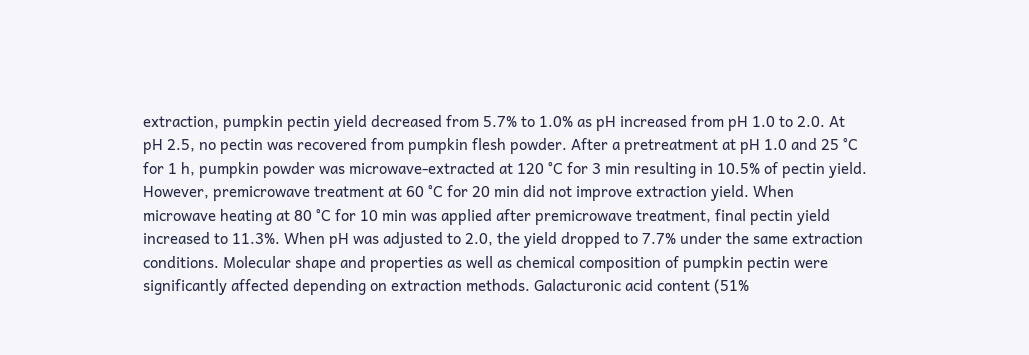extraction, pumpkin pectin yield decreased from 5.7% to 1.0% as pH increased from pH 1.0 to 2.0. At pH 2.5, no pectin was recovered from pumpkin flesh powder. After a pretreatment at pH 1.0 and 25 °C for 1 h, pumpkin powder was microwave-extracted at 120 °C for 3 min resulting in 10.5% of pectin yield. However, premicrowave treatment at 60 °C for 20 min did not improve extraction yield. When microwave heating at 80 °C for 10 min was applied after premicrowave treatment, final pectin yield increased to 11.3%. When pH was adjusted to 2.0, the yield dropped to 7.7% under the same extraction conditions. Molecular shape and properties as well as chemical composition of pumpkin pectin were significantly affected depending on extraction methods. Galacturonic acid content (51%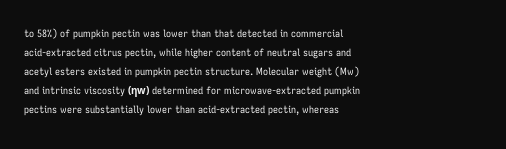to 58%) of pumpkin pectin was lower than that detected in commercial acid-extracted citrus pectin, while higher content of neutral sugars and acetyl esters existed in pumpkin pectin structure. Molecular weight (Mw) and intrinsic viscosity (ηw) determined for microwave-extracted pumpkin pectins were substantially lower than acid-extracted pectin, whereas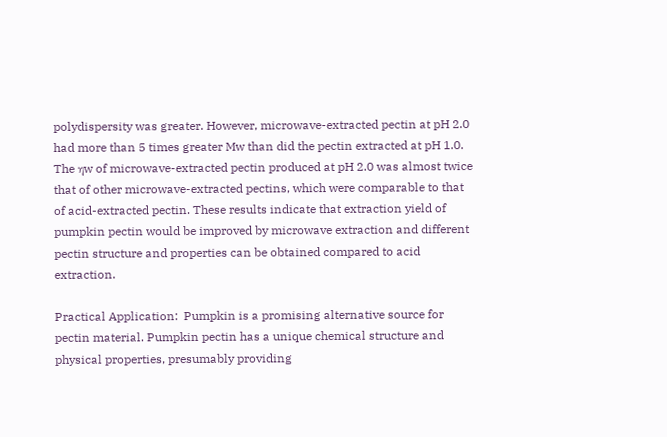polydispersity was greater. However, microwave-extracted pectin at pH 2.0 had more than 5 times greater Mw than did the pectin extracted at pH 1.0. The ηw of microwave-extracted pectin produced at pH 2.0 was almost twice that of other microwave-extracted pectins, which were comparable to that of acid-extracted pectin. These results indicate that extraction yield of pumpkin pectin would be improved by microwave extraction and different pectin structure and properties can be obtained compared to acid extraction.

Practical Application:  Pumpkin is a promising alternative source for pectin material. Pumpkin pectin has a unique chemical structure and physical properties, presumably providing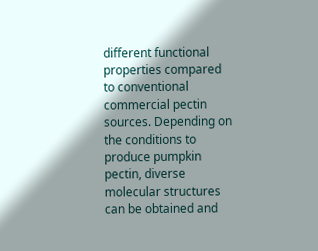different functional properties compared to conventional commercial pectin sources. Depending on the conditions to produce pumpkin pectin, diverse molecular structures can be obtained and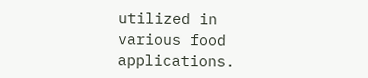utilized in various food applications.